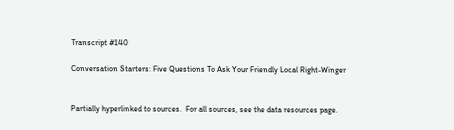Transcript #140

Conversation Starters: Five Questions To Ask Your Friendly Local Right-Winger


Partially hyperlinked to sources.  For all sources, see the data resources page.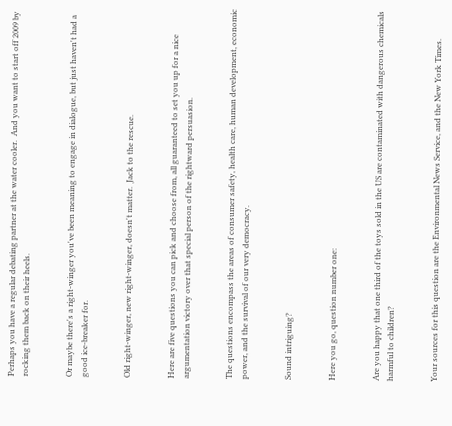Perhaps you have a regular debating partner at the water cooler.  And you want to start off 2009 by rocking them back on their heels.


Or maybe there's a right-winger you've been meaning to engage in dialogue, but just haven't had a good ice-breaker for.


Old right-winger, new right-winger, doesn't matter.  Jack to the rescue.


Here are five questions you can pick and choose from, all guaranteed to set you up for a nice argumentation victory over that special person of the rightward persuasion.


The questions encompass the areas of consumer safety, health care, human development, economic power, and the survival of our very democracy.


Sound intriguing?


Here you go, question number one:


Are you happy that one third of the toys sold in the US are contaminated with dangerous chemicals harmful to children?


Your sources for this question are the Environmental News Service, and the New York Times.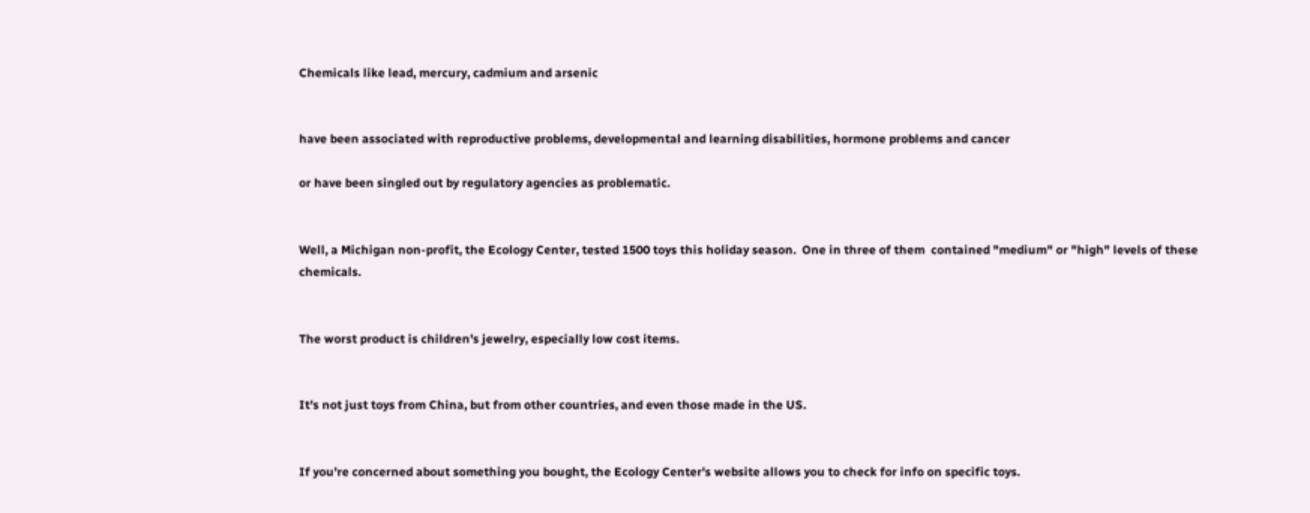Chemicals like lead, mercury, cadmium and arsenic


have been associated with reproductive problems, developmental and learning disabilities, hormone problems and cancer

or have been singled out by regulatory agencies as problematic.


Well, a Michigan non-profit, the Ecology Center, tested 1500 toys this holiday season.  One in three of them  contained "medium" or "high" levels of these chemicals.


The worst product is children's jewelry, especially low cost items.


It's not just toys from China, but from other countries, and even those made in the US.


If you're concerned about something you bought, the Ecology Center's website allows you to check for info on specific toys.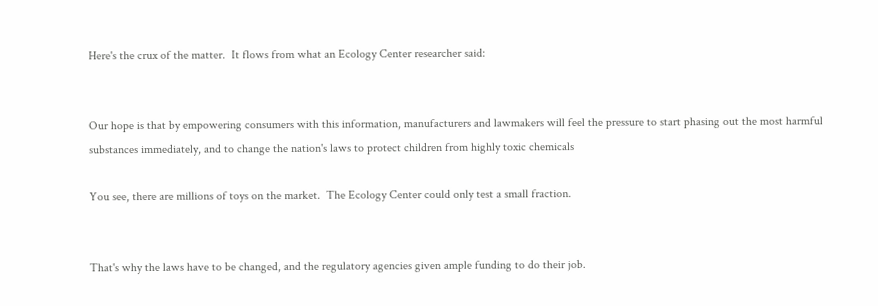Here's the crux of the matter.  It flows from what an Ecology Center researcher said:


Our hope is that by empowering consumers with this information, manufacturers and lawmakers will feel the pressure to start phasing out the most harmful substances immediately, and to change the nation's laws to protect children from highly toxic chemicals

You see, there are millions of toys on the market.  The Ecology Center could only test a small fraction.


That's why the laws have to be changed, and the regulatory agencies given ample funding to do their job.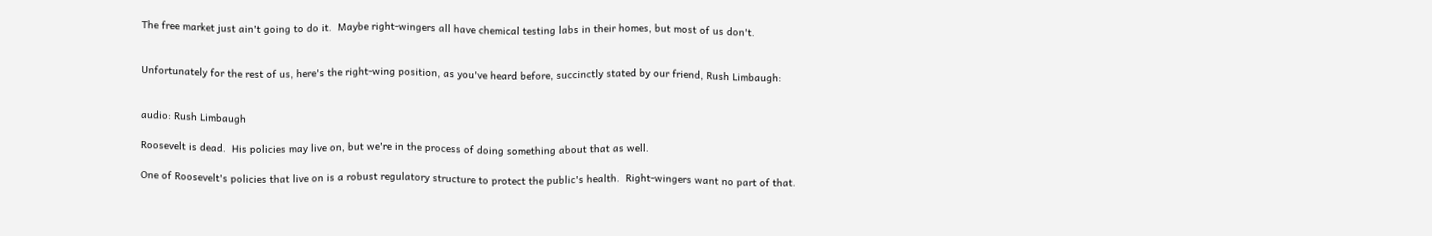The free market just ain't going to do it.  Maybe right-wingers all have chemical testing labs in their homes, but most of us don't.


Unfortunately for the rest of us, here's the right-wing position, as you've heard before, succinctly stated by our friend, Rush Limbaugh:


audio: Rush Limbaugh

Roosevelt is dead.  His policies may live on, but we're in the process of doing something about that as well.

One of Roosevelt's policies that live on is a robust regulatory structure to protect the public's health.  Right-wingers want no part of that.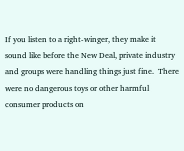If you listen to a right-winger, they make it sound like before the New Deal, private industry and groups were handling things just fine.  There were no dangerous toys or other harmful consumer products on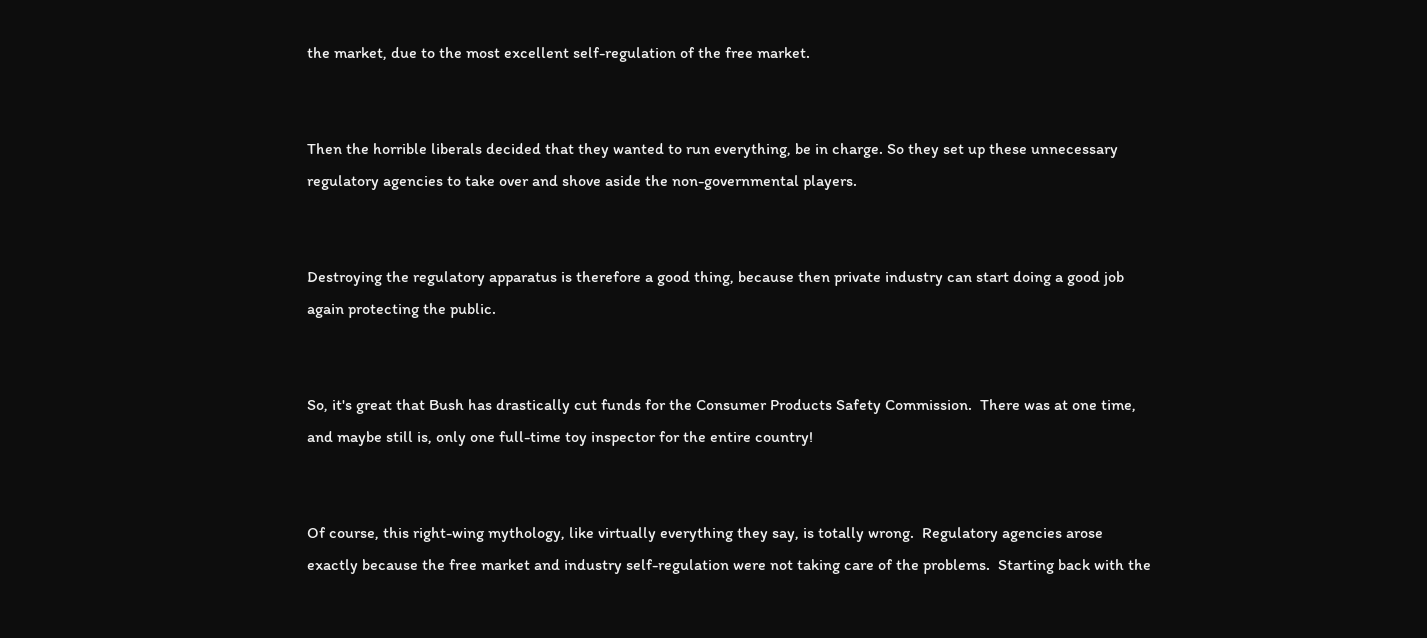the market, due to the most excellent self-regulation of the free market.


Then the horrible liberals decided that they wanted to run everything, be in charge. So they set up these unnecessary regulatory agencies to take over and shove aside the non-governmental players.


Destroying the regulatory apparatus is therefore a good thing, because then private industry can start doing a good job again protecting the public.


So, it's great that Bush has drastically cut funds for the Consumer Products Safety Commission.  There was at one time, and maybe still is, only one full-time toy inspector for the entire country!


Of course, this right-wing mythology, like virtually everything they say, is totally wrong.  Regulatory agencies arose exactly because the free market and industry self-regulation were not taking care of the problems.  Starting back with the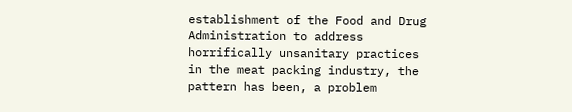establishment of the Food and Drug Administration to address horrifically unsanitary practices in the meat packing industry, the pattern has been, a problem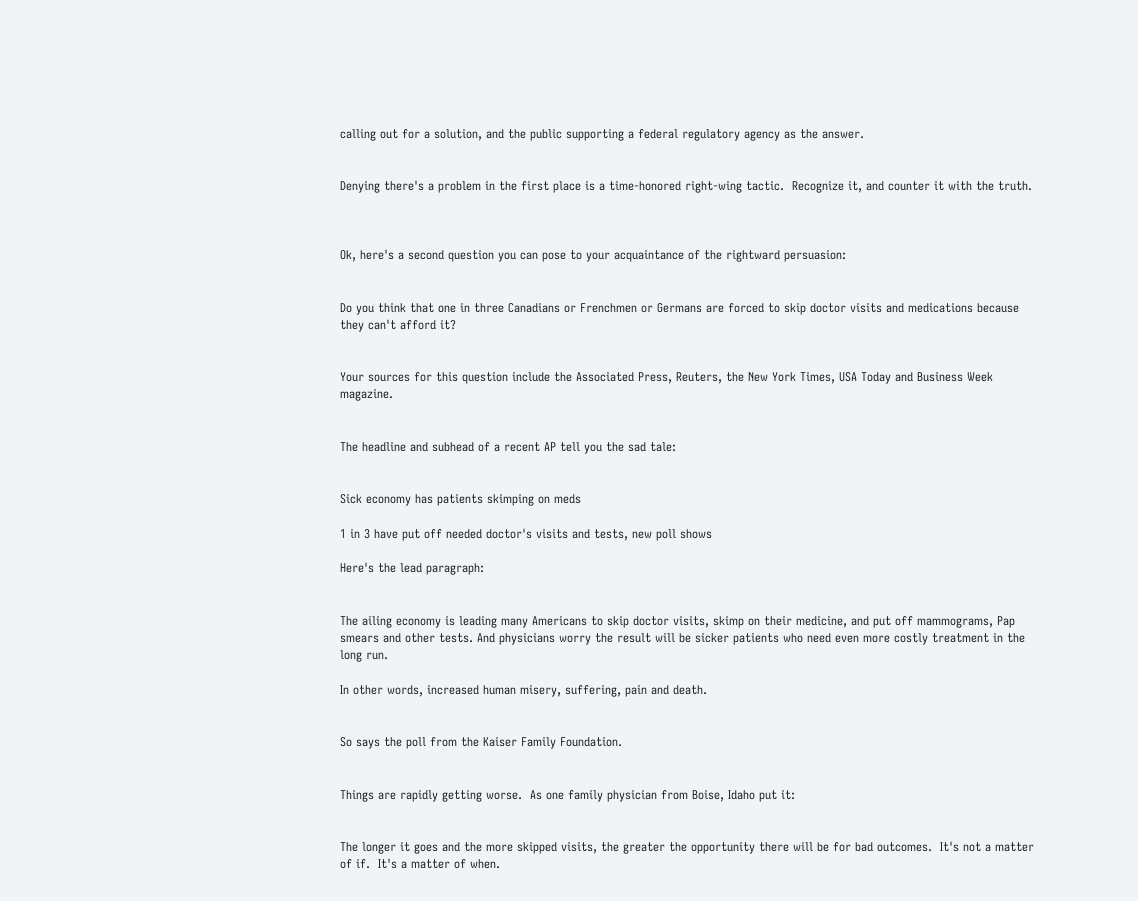calling out for a solution, and the public supporting a federal regulatory agency as the answer.


Denying there's a problem in the first place is a time-honored right-wing tactic.  Recognize it, and counter it with the truth.



Ok, here's a second question you can pose to your acquaintance of the rightward persuasion:


Do you think that one in three Canadians or Frenchmen or Germans are forced to skip doctor visits and medications because they can't afford it?


Your sources for this question include the Associated Press, Reuters, the New York Times, USA Today and Business Week magazine.


The headline and subhead of a recent AP tell you the sad tale:


Sick economy has patients skimping on meds

1 in 3 have put off needed doctor's visits and tests, new poll shows

Here's the lead paragraph:


The ailing economy is leading many Americans to skip doctor visits, skimp on their medicine, and put off mammograms, Pap smears and other tests. And physicians worry the result will be sicker patients who need even more costly treatment in the long run.

In other words, increased human misery, suffering, pain and death.


So says the poll from the Kaiser Family Foundation.


Things are rapidly getting worse.  As one family physician from Boise, Idaho put it:


The longer it goes and the more skipped visits, the greater the opportunity there will be for bad outcomes.  It's not a matter of if.  It's a matter of when.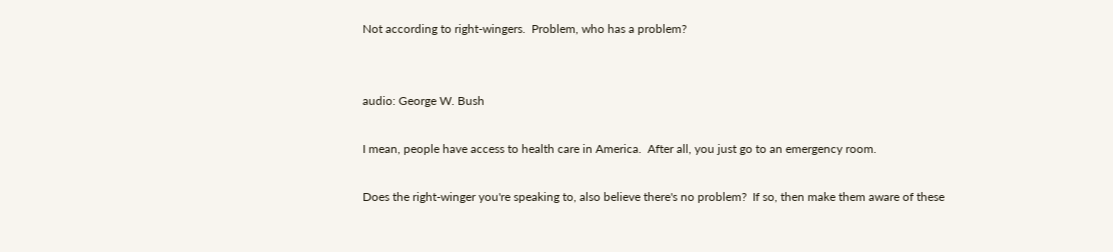Not according to right-wingers.  Problem, who has a problem?


audio: George W. Bush

I mean, people have access to health care in America.  After all, you just go to an emergency room.

Does the right-winger you're speaking to, also believe there's no problem?  If so, then make them aware of these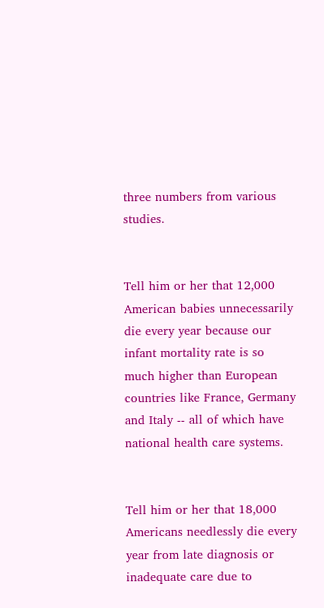three numbers from various studies.


Tell him or her that 12,000 American babies unnecessarily die every year because our infant mortality rate is so much higher than European countries like France, Germany and Italy -- all of which have national health care systems.


Tell him or her that 18,000 Americans needlessly die every year from late diagnosis or inadequate care due to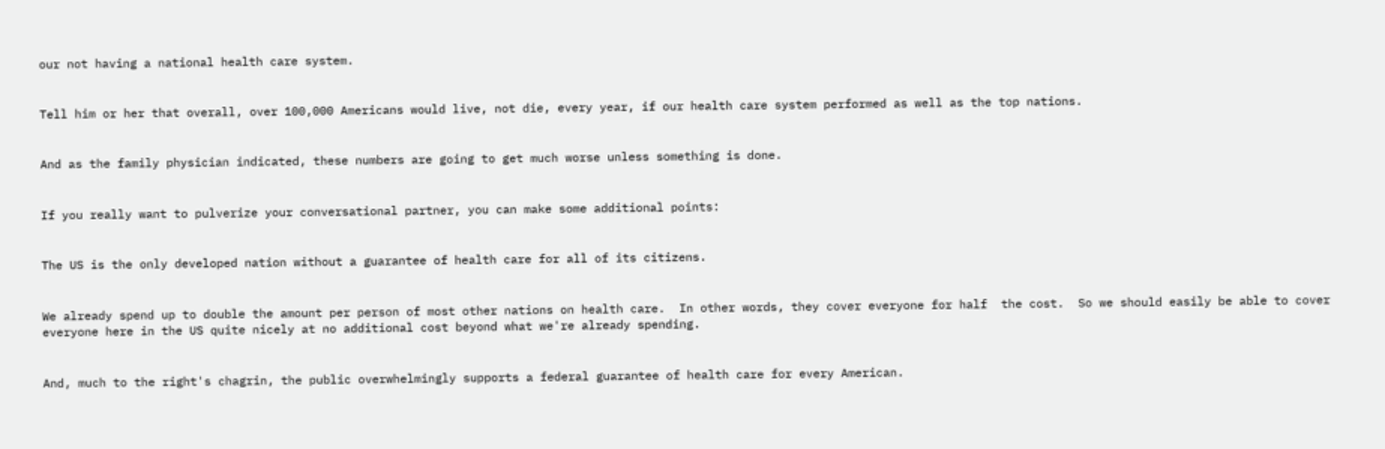our not having a national health care system.


Tell him or her that overall, over 100,000 Americans would live, not die, every year, if our health care system performed as well as the top nations.


And as the family physician indicated, these numbers are going to get much worse unless something is done.


If you really want to pulverize your conversational partner, you can make some additional points:


The US is the only developed nation without a guarantee of health care for all of its citizens.


We already spend up to double the amount per person of most other nations on health care.  In other words, they cover everyone for half  the cost.  So we should easily be able to cover everyone here in the US quite nicely at no additional cost beyond what we're already spending.


And, much to the right's chagrin, the public overwhelmingly supports a federal guarantee of health care for every American.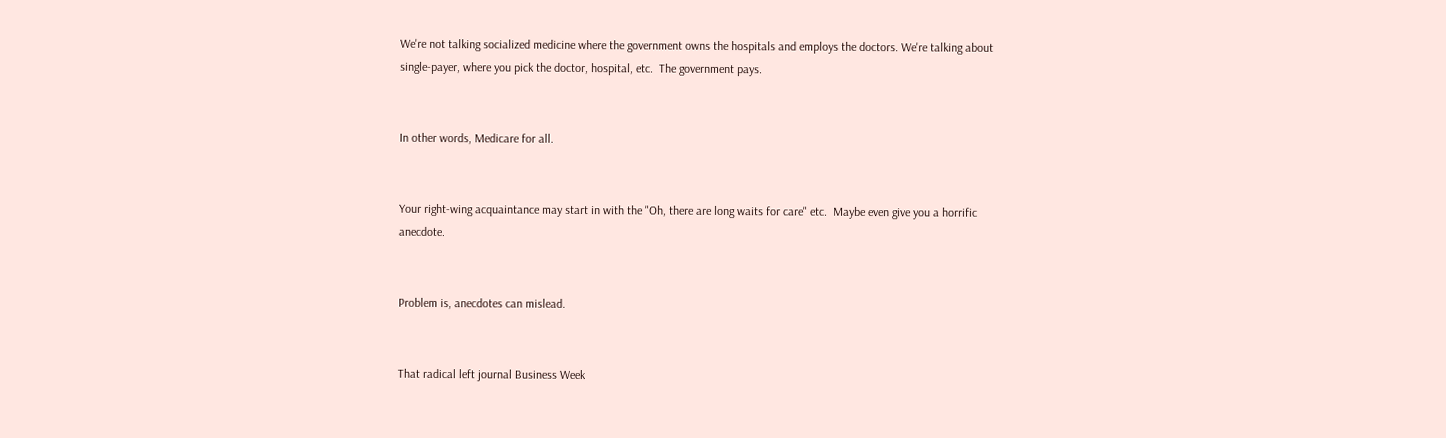We're not talking socialized medicine where the government owns the hospitals and employs the doctors. We're talking about single-payer, where you pick the doctor, hospital, etc.  The government pays.


In other words, Medicare for all.


Your right-wing acquaintance may start in with the "Oh, there are long waits for care" etc.  Maybe even give you a horrific anecdote.


Problem is, anecdotes can mislead.


That radical left journal Business Week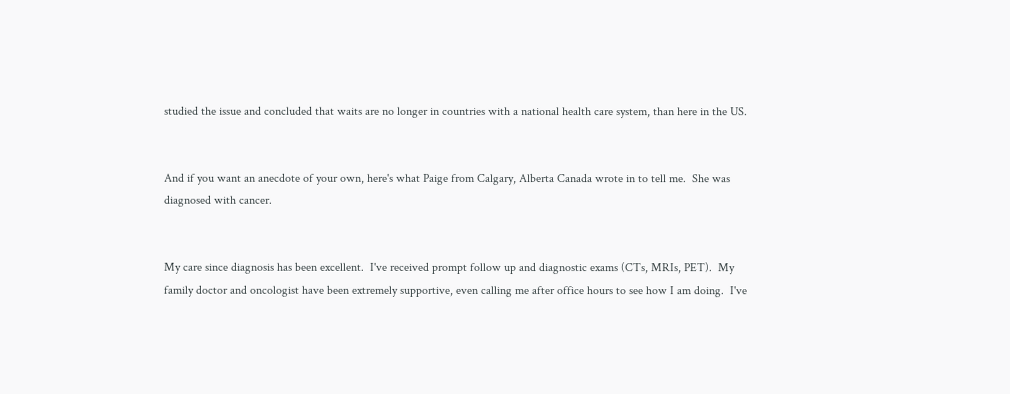studied the issue and concluded that waits are no longer in countries with a national health care system, than here in the US.


And if you want an anecdote of your own, here's what Paige from Calgary, Alberta Canada wrote in to tell me.  She was diagnosed with cancer.


My care since diagnosis has been excellent.  I've received prompt follow up and diagnostic exams (CTs, MRIs, PET).  My family doctor and oncologist have been extremely supportive, even calling me after office hours to see how I am doing.  I've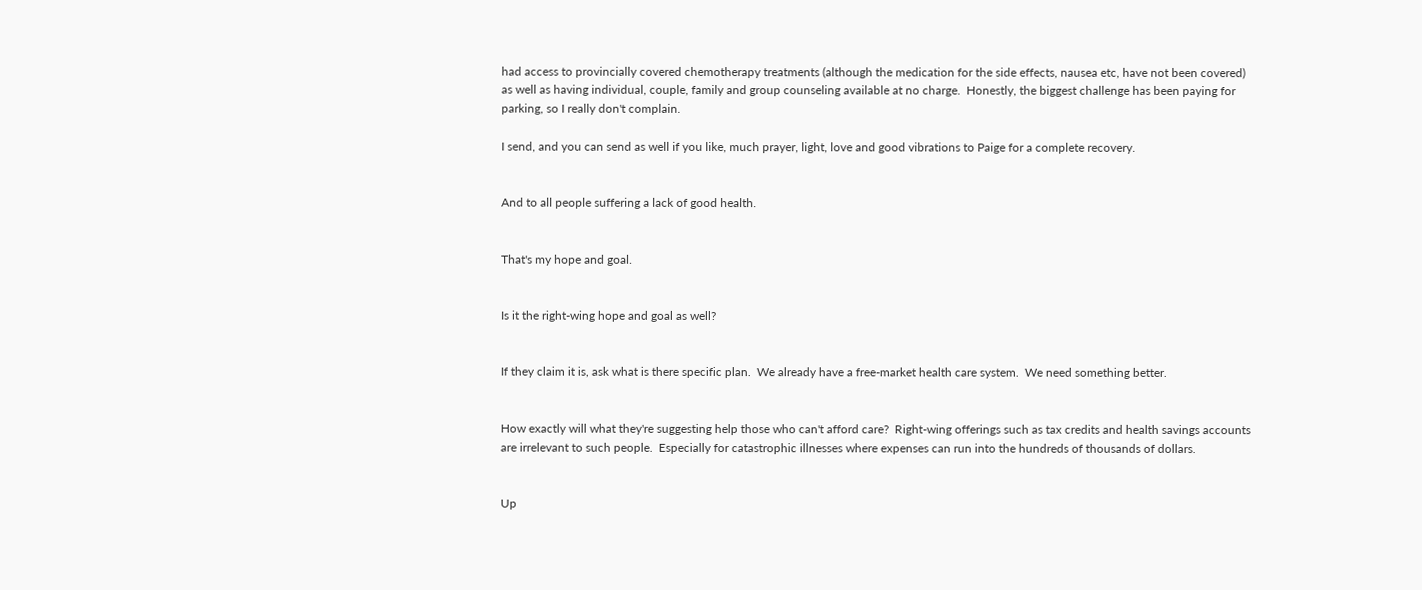had access to provincially covered chemotherapy treatments (although the medication for the side effects, nausea etc, have not been covered) as well as having individual, couple, family and group counseling available at no charge.  Honestly, the biggest challenge has been paying for parking, so I really don't complain.

I send, and you can send as well if you like, much prayer, light, love and good vibrations to Paige for a complete recovery.


And to all people suffering a lack of good health.


That's my hope and goal.


Is it the right-wing hope and goal as well?


If they claim it is, ask what is there specific plan.  We already have a free-market health care system.  We need something better.


How exactly will what they're suggesting help those who can't afford care?  Right-wing offerings such as tax credits and health savings accounts are irrelevant to such people.  Especially for catastrophic illnesses where expenses can run into the hundreds of thousands of dollars.


Up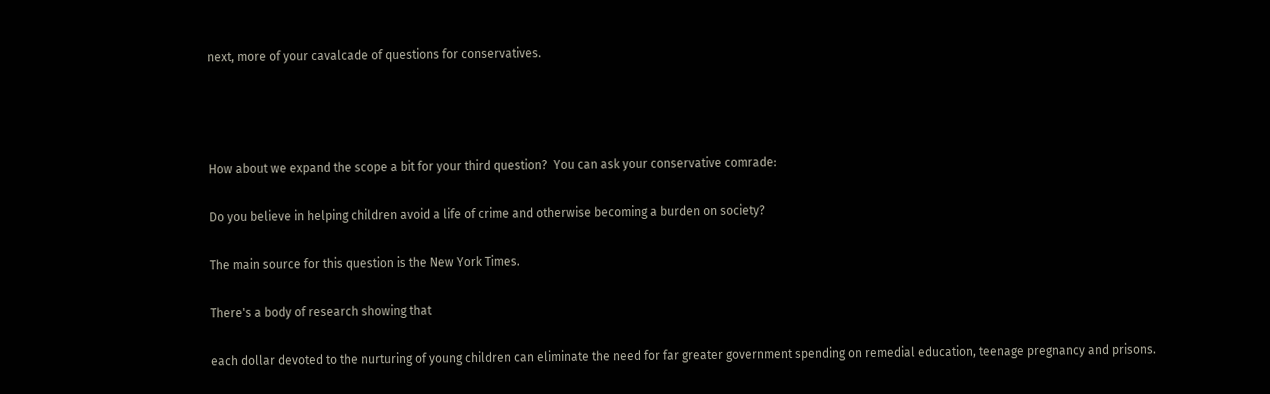next, more of your cavalcade of questions for conservatives.






How about we expand the scope a bit for your third question?  You can ask your conservative comrade:


Do you believe in helping children avoid a life of crime and otherwise becoming a burden on society?


The main source for this question is the New York Times.


There's a body of research showing that


each dollar devoted to the nurturing of young children can eliminate the need for far greater government spending on remedial education, teenage pregnancy and prisons.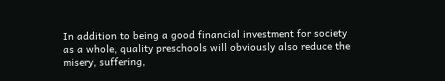In addition to being a good financial investment for society as a whole, quality preschools will obviously also reduce the misery, suffering,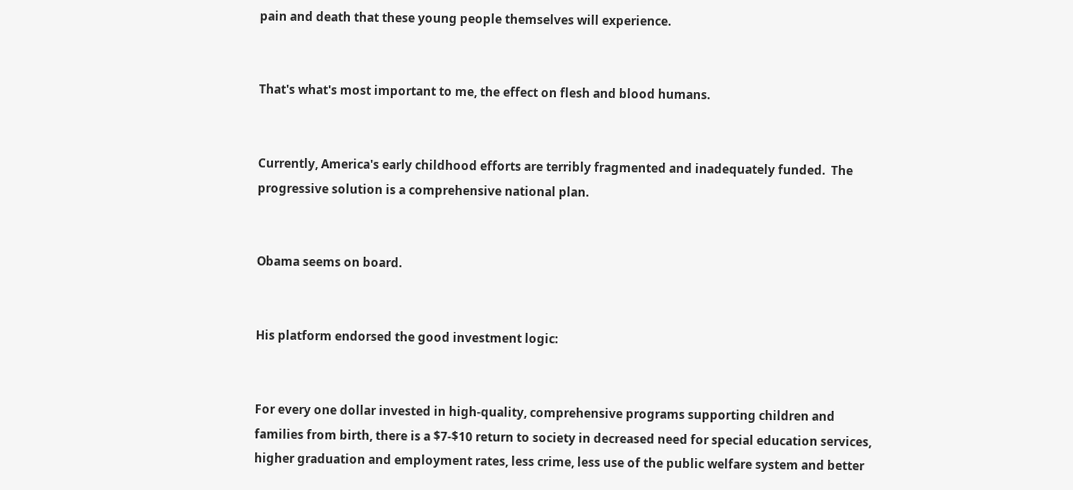pain and death that these young people themselves will experience.


That's what's most important to me, the effect on flesh and blood humans.


Currently, America's early childhood efforts are terribly fragmented and inadequately funded.  The progressive solution is a comprehensive national plan.


Obama seems on board.


His platform endorsed the good investment logic:


For every one dollar invested in high-quality, comprehensive programs supporting children and families from birth, there is a $7-$10 return to society in decreased need for special education services, higher graduation and employment rates, less crime, less use of the public welfare system and better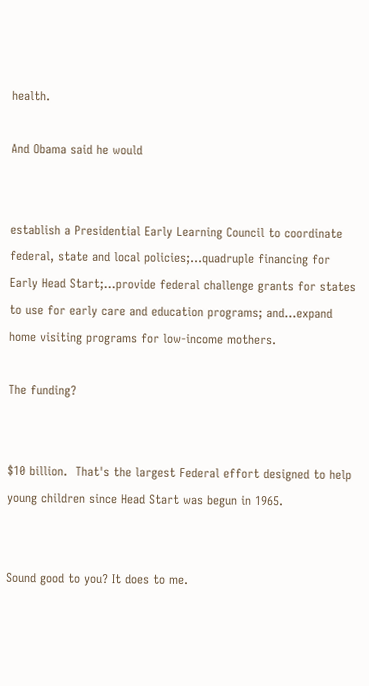health.

And Obama said he would


establish a Presidential Early Learning Council to coordinate federal, state and local policies;…quadruple financing for Early Head Start;…provide federal challenge grants for states to use for early care and education programs; and…expand home visiting programs for low-income mothers.

The funding?


$10 billion.  That's the largest Federal effort designed to help young children since Head Start was begun in 1965.


Sound good to you? It does to me.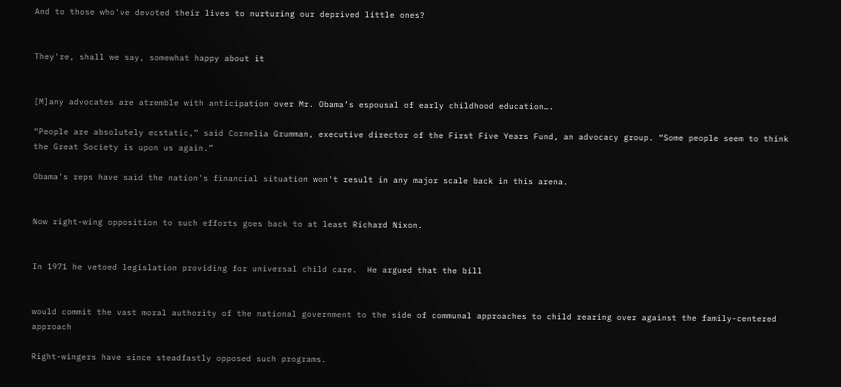And to those who've devoted their lives to nurturing our deprived little ones?


They're, shall we say, somewhat happy about it


[M]any advocates are atremble with anticipation over Mr. Obama’s espousal of early childhood education….

“People are absolutely ecstatic,” said Cornelia Grumman, executive director of the First Five Years Fund, an advocacy group. “Some people seem to think the Great Society is upon us again.”

Obama's reps have said the nation's financial situation won't result in any major scale back in this arena.


Now right-wing opposition to such efforts goes back to at least Richard Nixon.


In 1971 he vetoed legislation providing for universal child care.  He argued that the bill


would commit the vast moral authority of the national government to the side of communal approaches to child rearing over against the family-centered approach

Right-wingers have since steadfastly opposed such programs.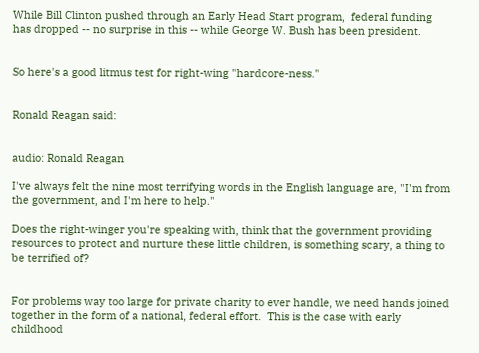While Bill Clinton pushed through an Early Head Start program,  federal funding has dropped -- no surprise in this -- while George W. Bush has been president.


So here's a good litmus test for right-wing "hardcore-ness."


Ronald Reagan said:


audio: Ronald Reagan

I've always felt the nine most terrifying words in the English language are, "I'm from the government, and I'm here to help."

Does the right-winger you're speaking with, think that the government providing resources to protect and nurture these little children, is something scary, a thing to be terrified of?


For problems way too large for private charity to ever handle, we need hands joined together in the form of a national, federal effort.  This is the case with early childhood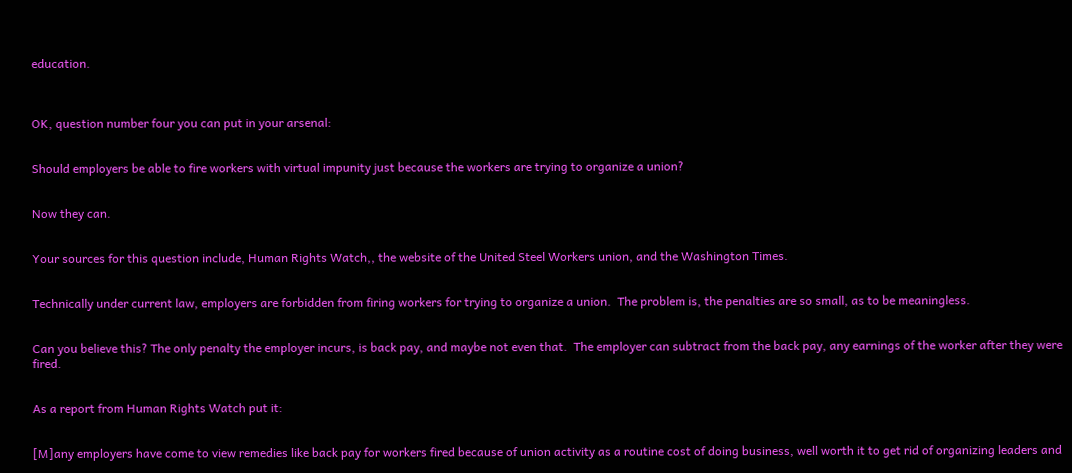education.



OK, question number four you can put in your arsenal:


Should employers be able to fire workers with virtual impunity just because the workers are trying to organize a union?


Now they can.


Your sources for this question include, Human Rights Watch,, the website of the United Steel Workers union, and the Washington Times.


Technically under current law, employers are forbidden from firing workers for trying to organize a union.  The problem is, the penalties are so small, as to be meaningless.


Can you believe this? The only penalty the employer incurs, is back pay, and maybe not even that.  The employer can subtract from the back pay, any earnings of the worker after they were fired.


As a report from Human Rights Watch put it:


[M]any employers have come to view remedies like back pay for workers fired because of union activity as a routine cost of doing business, well worth it to get rid of organizing leaders and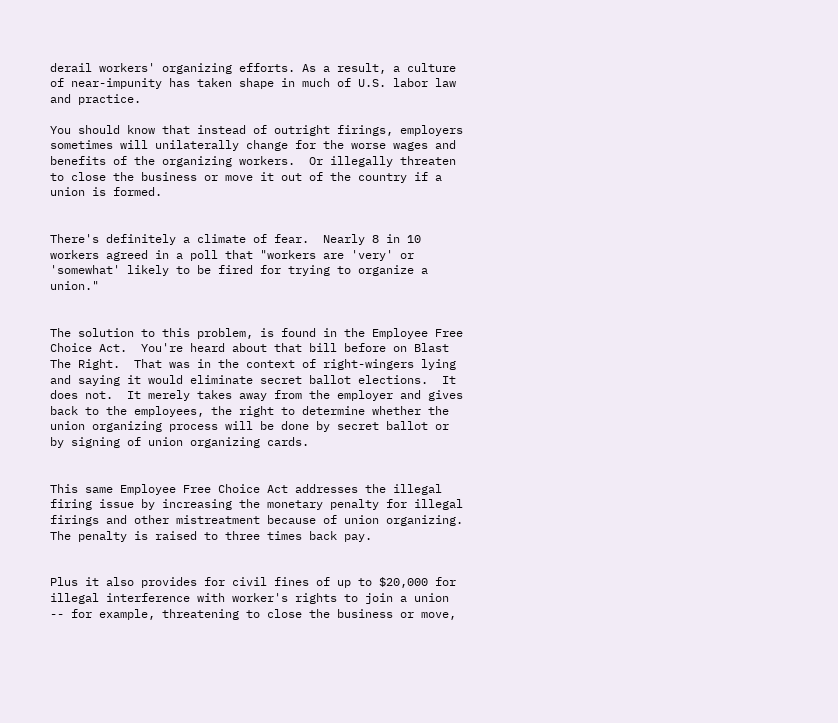derail workers' organizing efforts. As a result, a culture of near-impunity has taken shape in much of U.S. labor law and practice.

You should know that instead of outright firings, employers sometimes will unilaterally change for the worse wages and benefits of the organizing workers.  Or illegally threaten to close the business or move it out of the country if a union is formed.


There's definitely a climate of fear.  Nearly 8 in 10 workers agreed in a poll that "workers are 'very' or 'somewhat' likely to be fired for trying to organize a union."


The solution to this problem, is found in the Employee Free Choice Act.  You're heard about that bill before on Blast The Right.  That was in the context of right-wingers lying and saying it would eliminate secret ballot elections.  It does not.  It merely takes away from the employer and gives back to the employees, the right to determine whether the union organizing process will be done by secret ballot or by signing of union organizing cards.


This same Employee Free Choice Act addresses the illegal firing issue by increasing the monetary penalty for illegal firings and other mistreatment because of union organizing.  The penalty is raised to three times back pay.


Plus it also provides for civil fines of up to $20,000 for illegal interference with worker's rights to join a union -- for example, threatening to close the business or move,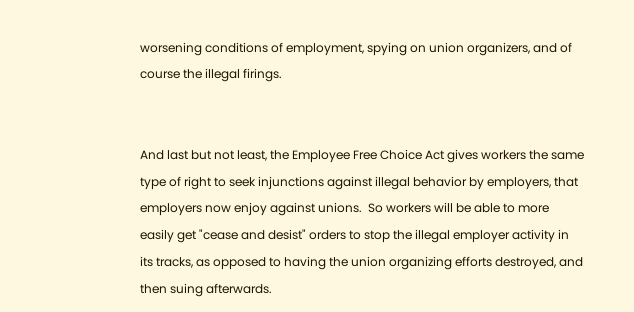worsening conditions of employment, spying on union organizers, and of course the illegal firings.


And last but not least, the Employee Free Choice Act gives workers the same type of right to seek injunctions against illegal behavior by employers, that employers now enjoy against unions.  So workers will be able to more easily get "cease and desist" orders to stop the illegal employer activity in its tracks, as opposed to having the union organizing efforts destroyed, and then suing afterwards.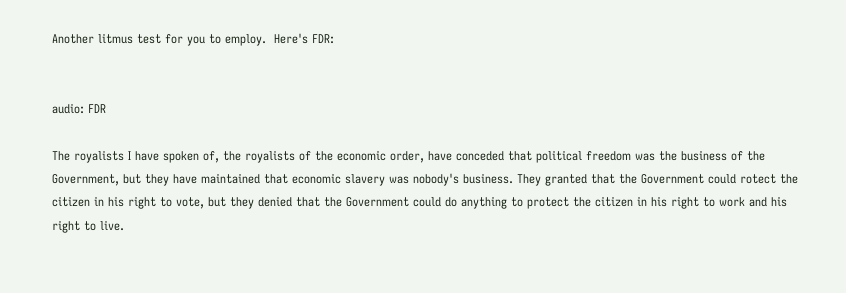Another litmus test for you to employ.  Here's FDR:


audio: FDR

The royalists I have spoken of, the royalists of the economic order, have conceded that political freedom was the business of the Government, but they have maintained that economic slavery was nobody's business. They granted that the Government could rotect the citizen in his right to vote, but they denied that the Government could do anything to protect the citizen in his right to work and his right to live.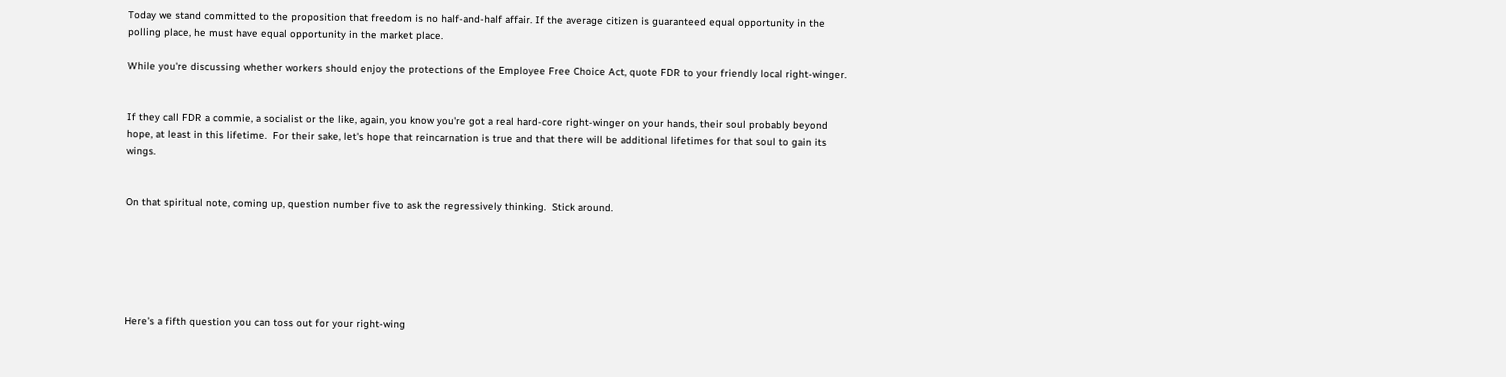Today we stand committed to the proposition that freedom is no half-and-half affair. If the average citizen is guaranteed equal opportunity in the polling place, he must have equal opportunity in the market place.

While you're discussing whether workers should enjoy the protections of the Employee Free Choice Act, quote FDR to your friendly local right-winger.


If they call FDR a commie, a socialist or the like, again, you know you're got a real hard-core right-winger on your hands, their soul probably beyond hope, at least in this lifetime.  For their sake, let's hope that reincarnation is true and that there will be additional lifetimes for that soul to gain its wings.


On that spiritual note, coming up, question number five to ask the regressively thinking.  Stick around.






Here's a fifth question you can toss out for your right-wing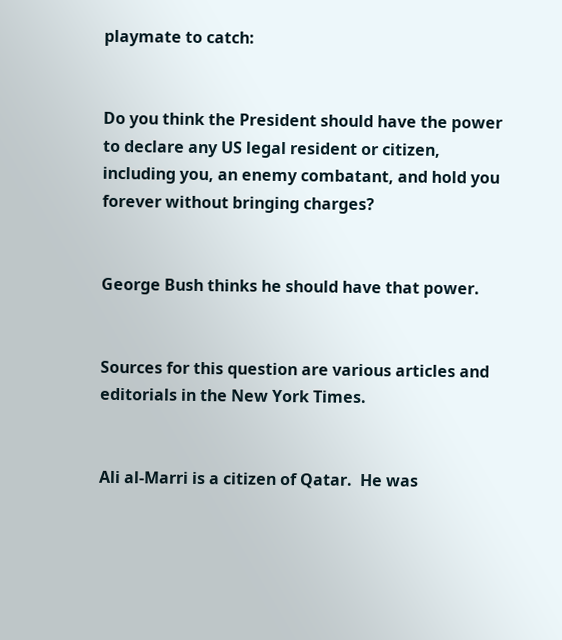playmate to catch:


Do you think the President should have the power to declare any US legal resident or citizen, including you, an enemy combatant, and hold you forever without bringing charges?


George Bush thinks he should have that power.


Sources for this question are various articles and editorials in the New York Times.


Ali al-Marri is a citizen of Qatar.  He was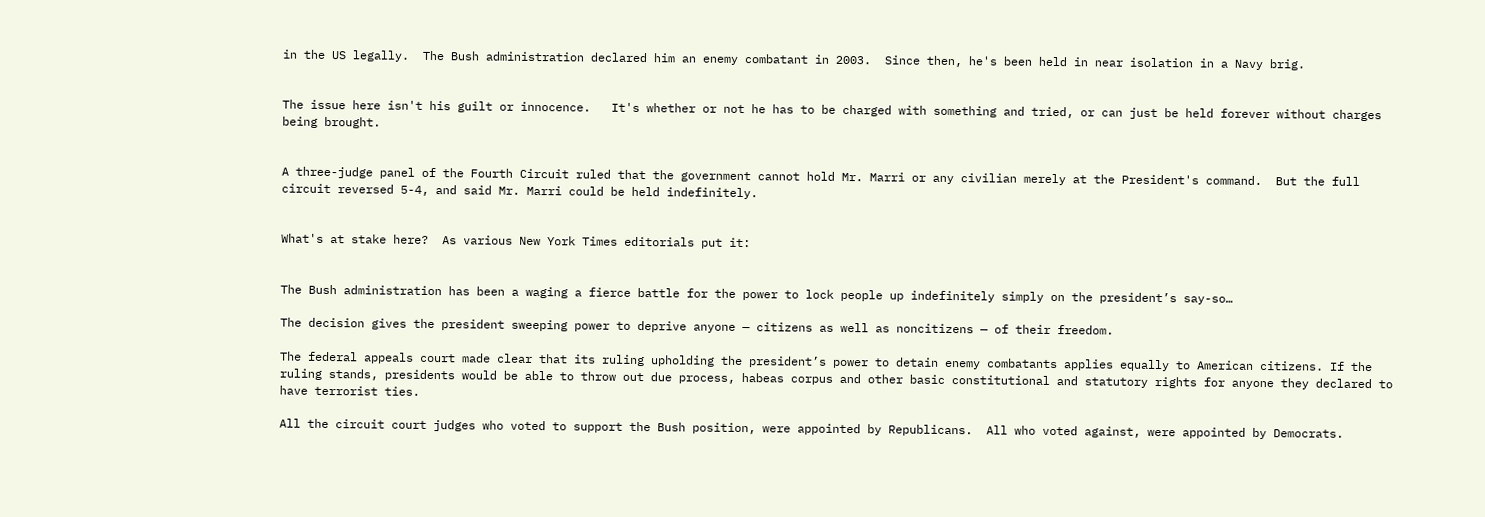in the US legally.  The Bush administration declared him an enemy combatant in 2003.  Since then, he's been held in near isolation in a Navy brig.


The issue here isn't his guilt or innocence.   It's whether or not he has to be charged with something and tried, or can just be held forever without charges being brought.


A three-judge panel of the Fourth Circuit ruled that the government cannot hold Mr. Marri or any civilian merely at the President's command.  But the full circuit reversed 5-4, and said Mr. Marri could be held indefinitely.


What's at stake here?  As various New York Times editorials put it:


The Bush administration has been a waging a fierce battle for the power to lock people up indefinitely simply on the president’s say-so…

The decision gives the president sweeping power to deprive anyone — citizens as well as noncitizens — of their freedom.

The federal appeals court made clear that its ruling upholding the president’s power to detain enemy combatants applies equally to American citizens. If the ruling stands, presidents would be able to throw out due process, habeas corpus and other basic constitutional and statutory rights for anyone they declared to have terrorist ties.

All the circuit court judges who voted to support the Bush position, were appointed by Republicans.  All who voted against, were appointed by Democrats.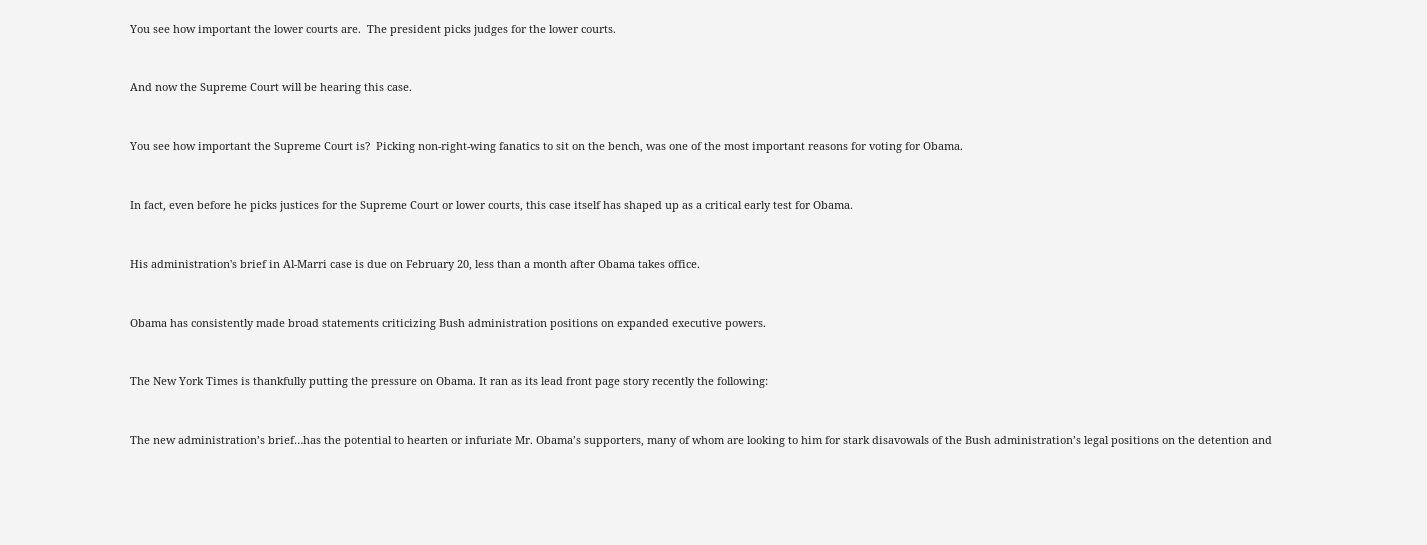You see how important the lower courts are.  The president picks judges for the lower courts.


And now the Supreme Court will be hearing this case.


You see how important the Supreme Court is?  Picking non-right-wing fanatics to sit on the bench, was one of the most important reasons for voting for Obama.


In fact, even before he picks justices for the Supreme Court or lower courts, this case itself has shaped up as a critical early test for Obama.


His administration's brief in Al-Marri case is due on February 20, less than a month after Obama takes office.


Obama has consistently made broad statements criticizing Bush administration positions on expanded executive powers.


The New York Times is thankfully putting the pressure on Obama. It ran as its lead front page story recently the following:


The new administration’s brief…has the potential to hearten or infuriate Mr. Obama’s supporters, many of whom are looking to him for stark disavowals of the Bush administration’s legal positions on the detention and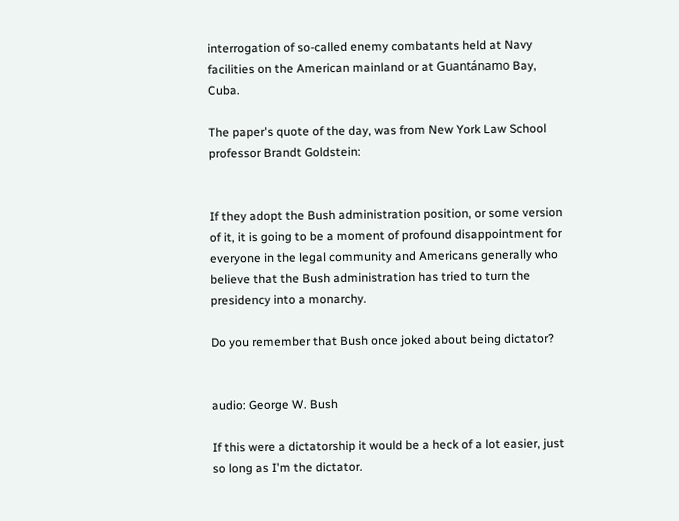interrogation of so-called enemy combatants held at Navy facilities on the American mainland or at Guantánamo Bay, Cuba.

The paper's quote of the day, was from New York Law School professor Brandt Goldstein:


If they adopt the Bush administration position, or some version of it, it is going to be a moment of profound disappointment for everyone in the legal community and Americans generally who believe that the Bush administration has tried to turn the presidency into a monarchy.

Do you remember that Bush once joked about being dictator?


audio: George W. Bush

If this were a dictatorship it would be a heck of a lot easier, just so long as I'm the dictator.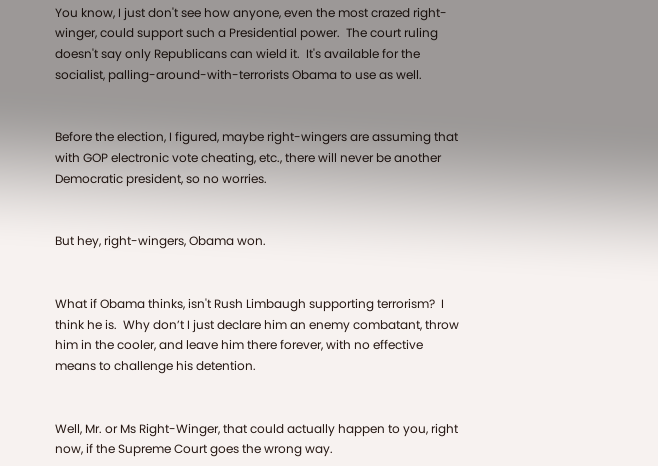You know, I just don't see how anyone, even the most crazed right-winger, could support such a Presidential power.  The court ruling  doesn't say only Republicans can wield it.  It's available for the socialist, palling-around-with-terrorists Obama to use as well.


Before the election, I figured, maybe right-wingers are assuming that with GOP electronic vote cheating, etc., there will never be another Democratic president, so no worries.


But hey, right-wingers, Obama won.


What if Obama thinks, isn't Rush Limbaugh supporting terrorism?  I think he is.  Why don’t I just declare him an enemy combatant, throw him in the cooler, and leave him there forever, with no effective means to challenge his detention.


Well, Mr. or Ms Right-Winger, that could actually happen to you, right now, if the Supreme Court goes the wrong way.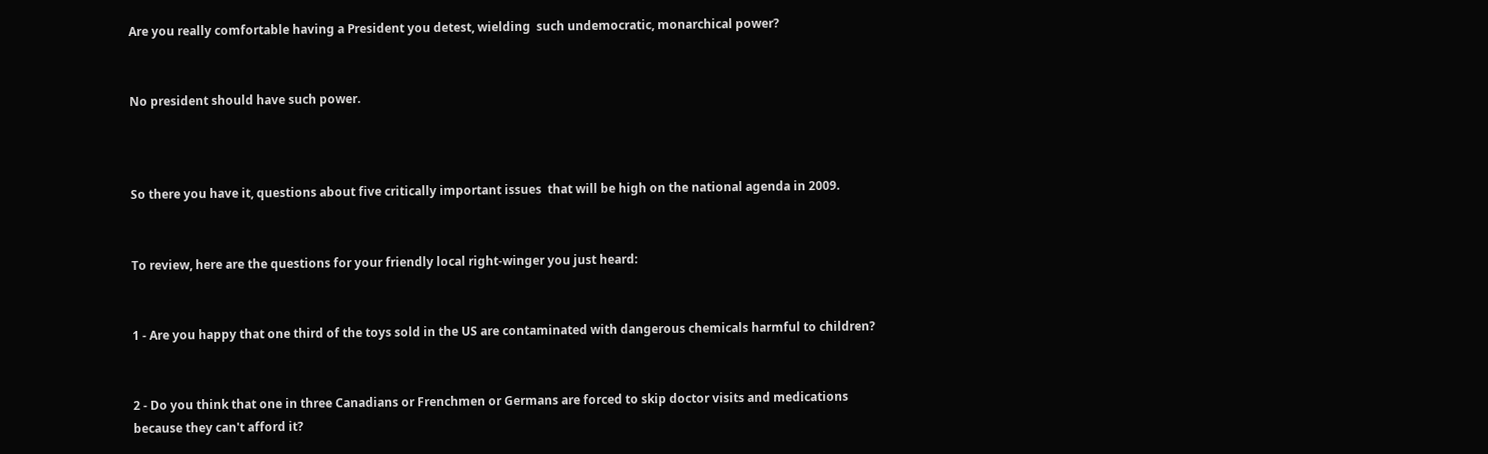Are you really comfortable having a President you detest, wielding  such undemocratic, monarchical power?


No president should have such power.



So there you have it, questions about five critically important issues  that will be high on the national agenda in 2009.


To review, here are the questions for your friendly local right-winger you just heard:


1 - Are you happy that one third of the toys sold in the US are contaminated with dangerous chemicals harmful to children?


2 - Do you think that one in three Canadians or Frenchmen or Germans are forced to skip doctor visits and medications because they can't afford it?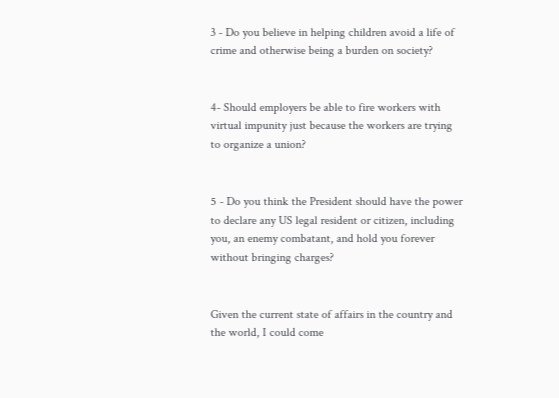3 - Do you believe in helping children avoid a life of crime and otherwise being a burden on society?


4- Should employers be able to fire workers with virtual impunity just because the workers are trying  to organize a union?


5 - Do you think the President should have the power to declare any US legal resident or citizen, including you, an enemy combatant, and hold you forever without bringing charges?


Given the current state of affairs in the country and the world, I could come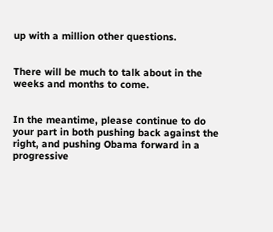up with a million other questions.


There will be much to talk about in the weeks and months to come.


In the meantime, please continue to do your part in both pushing back against the right, and pushing Obama forward in a progressive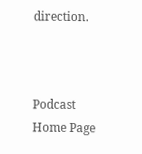direction.



Podcast Home Page